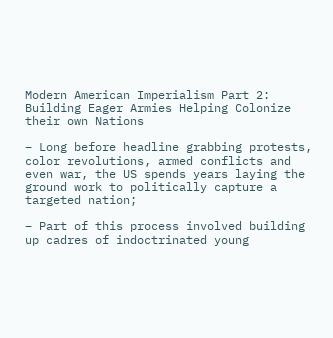Modern American Imperialism Part 2: Building Eager Armies Helping Colonize their own Nations

– Long before headline grabbing protests, color revolutions, armed conflicts and even war, the US spends years laying the ground work to politically capture a targeted nation;

– Part of this process involved building up cadres of indoctrinated young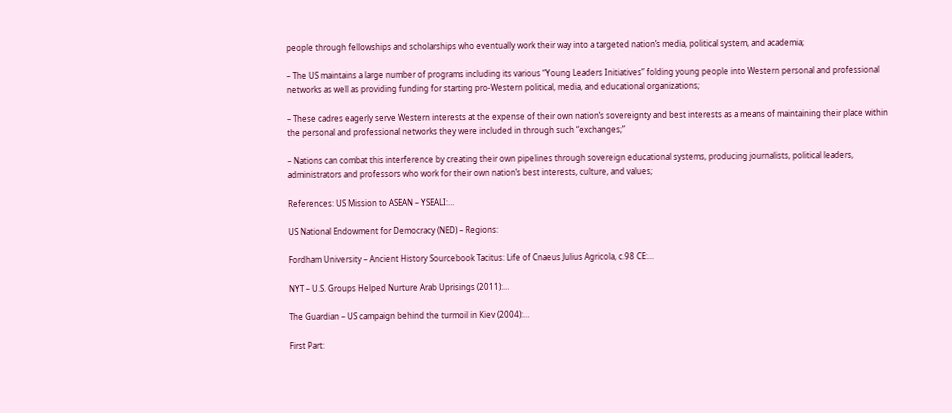people through fellowships and scholarships who eventually work their way into a targeted nation’s media, political system, and academia;

– The US maintains a large number of programs including its various “Young Leaders Initiatives” folding young people into Western personal and professional networks as well as providing funding for starting pro-Western political, media, and educational organizations;

– These cadres eagerly serve Western interests at the expense of their own nation’s sovereignty and best interests as a means of maintaining their place within the personal and professional networks they were included in through such “exchanges;”

– Nations can combat this interference by creating their own pipelines through sovereign educational systems, producing journalists, political leaders, administrators and professors who work for their own nation’s best interests, culture, and values;

References: US Mission to ASEAN – YSEALI:…

US National Endowment for Democracy (NED) – Regions:

Fordham University – Ancient History Sourcebook Tacitus: Life of Cnaeus Julius Agricola, c.98 CE:…

NYT – U.S. Groups Helped Nurture Arab Uprisings (2011):…

The Guardian – US campaign behind the turmoil in Kiev (2004):…

First Part: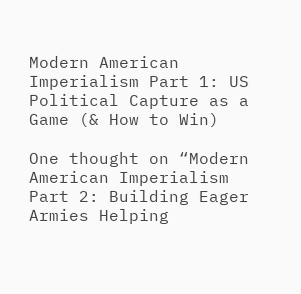Modern American Imperialism Part 1: US Political Capture as a Game (& How to Win)

One thought on “Modern American Imperialism Part 2: Building Eager Armies Helping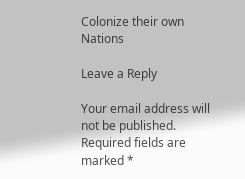Colonize their own Nations

Leave a Reply

Your email address will not be published. Required fields are marked *